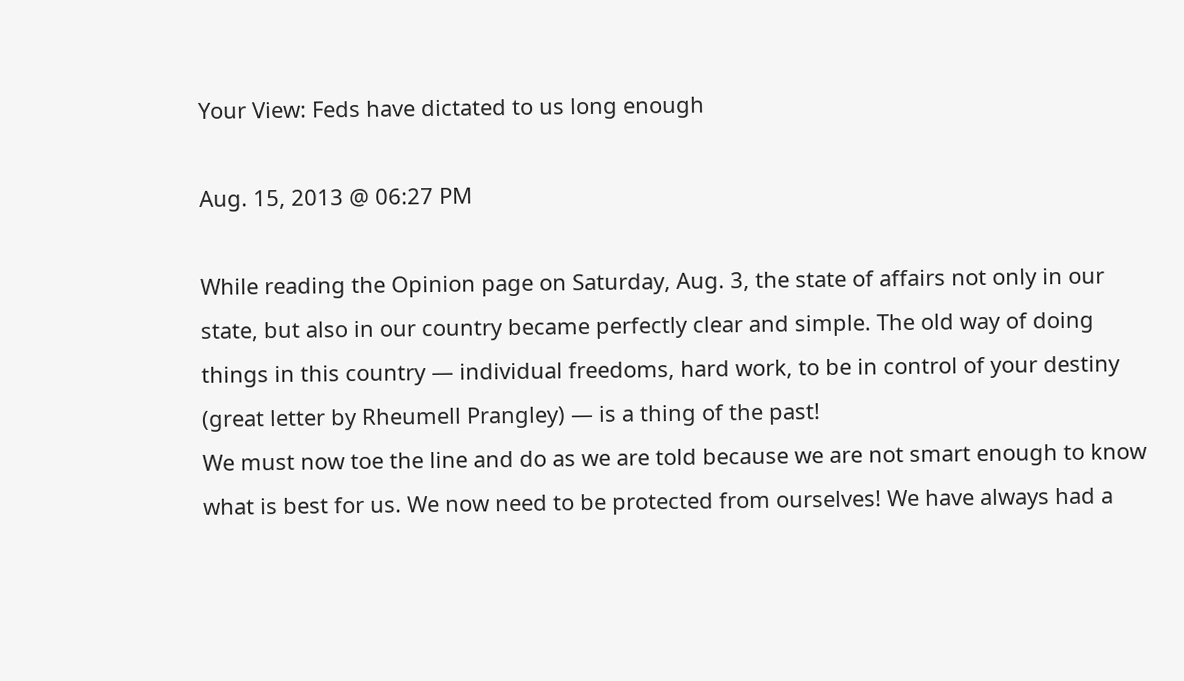Your View: Feds have dictated to us long enough

Aug. 15, 2013 @ 06:27 PM

While reading the Opinion page on Saturday, Aug. 3, the state of affairs not only in our state, but also in our country became perfectly clear and simple. The old way of doing things in this country — individual freedoms, hard work, to be in control of your destiny (great letter by Rheumell Prangley) — is a thing of the past!
We must now toe the line and do as we are told because we are not smart enough to know what is best for us. We now need to be protected from ourselves! We have always had a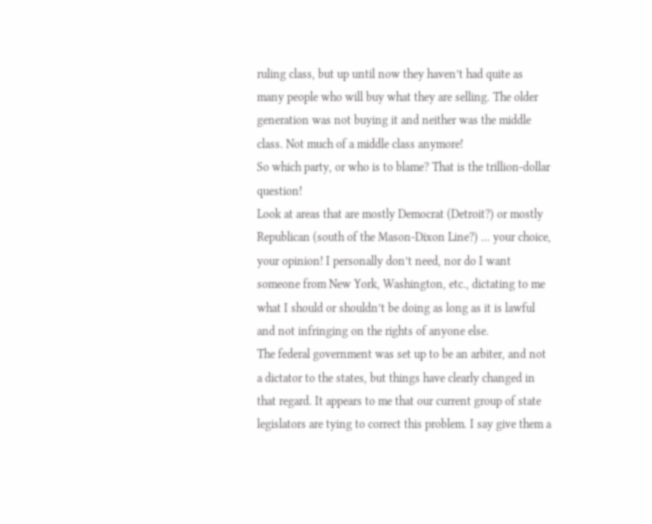ruling class, but up until now they haven’t had quite as many people who will buy what they are selling. The older generation was not buying it and neither was the middle class. Not much of a middle class anymore!
So which party, or who is to blame? That is the trillion-dollar question!
Look at areas that are mostly Democrat (Detroit?) or mostly Republican (south of the Mason-Dixon Line?) ... your choice, your opinion! I personally don’t need, nor do I want someone from New York, Washington, etc., dictating to me what I should or shouldn’t be doing as long as it is lawful and not infringing on the rights of anyone else.
The federal government was set up to be an arbiter, and not a dictator to the states, but things have clearly changed in that regard. It appears to me that our current group of state legislators are tying to correct this problem. I say give them a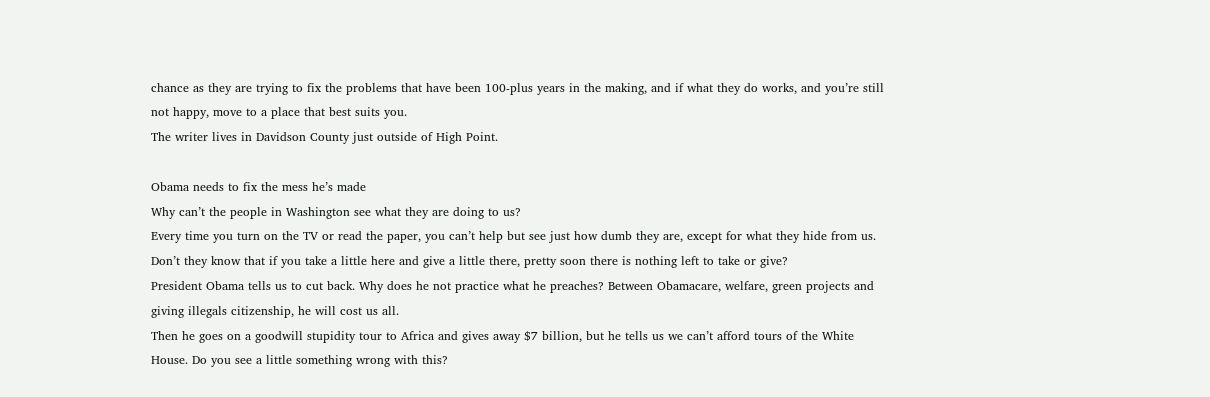chance as they are trying to fix the problems that have been 100-plus years in the making, and if what they do works, and you’re still not happy, move to a place that best suits you.
The writer lives in Davidson County just outside of High Point.

Obama needs to fix the mess he’s made
Why can’t the people in Washington see what they are doing to us?
Every time you turn on the TV or read the paper, you can’t help but see just how dumb they are, except for what they hide from us. Don’t they know that if you take a little here and give a little there, pretty soon there is nothing left to take or give?
President Obama tells us to cut back. Why does he not practice what he preaches? Between Obamacare, welfare, green projects and giving illegals citizenship, he will cost us all.
Then he goes on a goodwill stupidity tour to Africa and gives away $7 billion, but he tells us we can’t afford tours of the White House. Do you see a little something wrong with this?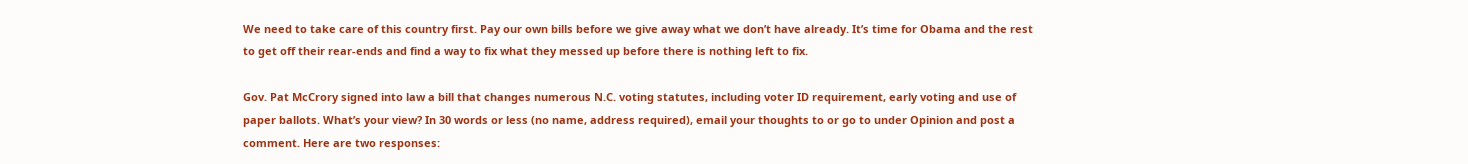We need to take care of this country first. Pay our own bills before we give away what we don’t have already. It’s time for Obama and the rest to get off their rear-ends and find a way to fix what they messed up before there is nothing left to fix.

Gov. Pat McCrory signed into law a bill that changes numerous N.C. voting statutes, including voter ID requirement, early voting and use of paper ballots. What’s your view? In 30 words or less (no name, address required), email your thoughts to or go to under Opinion and post a comment. Here are two responses: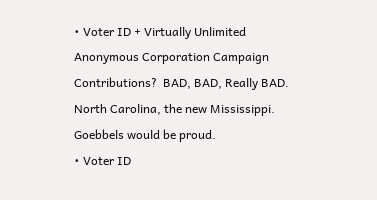• Voter ID + Virtually Unlimited Anonymous Corporation Campaign Contributions?  BAD, BAD, Really BAD. North Carolina, the new Mississippi.  Goebbels would be proud.
• Voter ID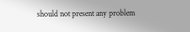should not present any problem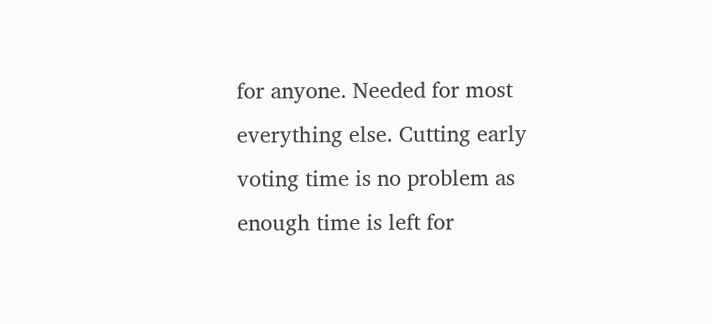for anyone. Needed for most everything else. Cutting early voting time is no problem as enough time is left for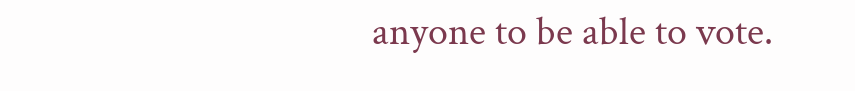anyone to be able to vote.